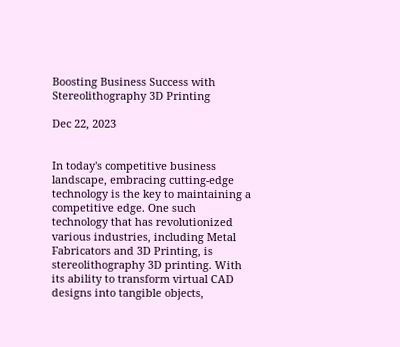Boosting Business Success with Stereolithography 3D Printing

Dec 22, 2023


In today's competitive business landscape, embracing cutting-edge technology is the key to maintaining a competitive edge. One such technology that has revolutionized various industries, including Metal Fabricators and 3D Printing, is stereolithography 3D printing. With its ability to transform virtual CAD designs into tangible objects,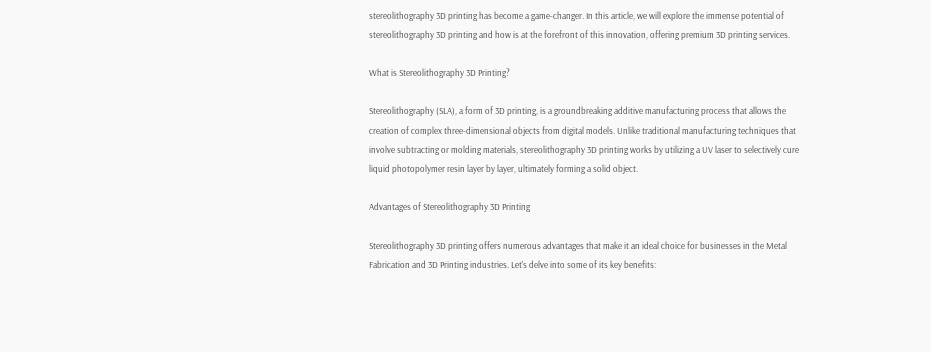stereolithography 3D printing has become a game-changer. In this article, we will explore the immense potential of stereolithography 3D printing and how is at the forefront of this innovation, offering premium 3D printing services.

What is Stereolithography 3D Printing?

Stereolithography (SLA), a form of 3D printing, is a groundbreaking additive manufacturing process that allows the creation of complex three-dimensional objects from digital models. Unlike traditional manufacturing techniques that involve subtracting or molding materials, stereolithography 3D printing works by utilizing a UV laser to selectively cure liquid photopolymer resin layer by layer, ultimately forming a solid object.

Advantages of Stereolithography 3D Printing

Stereolithography 3D printing offers numerous advantages that make it an ideal choice for businesses in the Metal Fabrication and 3D Printing industries. Let's delve into some of its key benefits: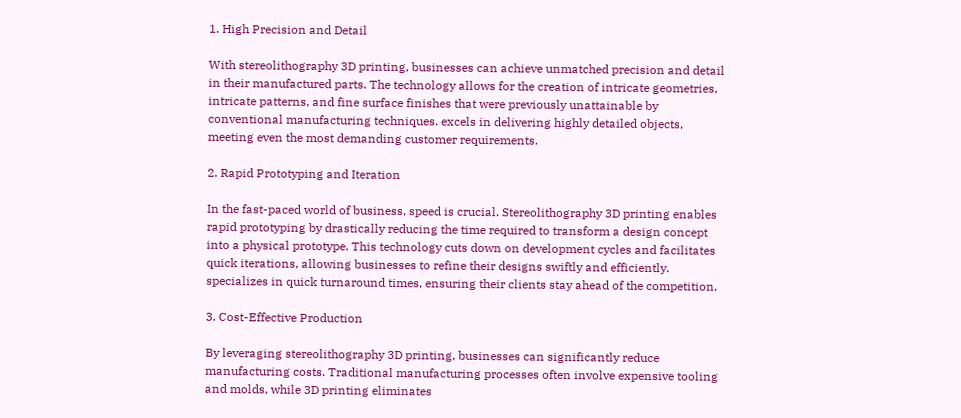1. High Precision and Detail

With stereolithography 3D printing, businesses can achieve unmatched precision and detail in their manufactured parts. The technology allows for the creation of intricate geometries, intricate patterns, and fine surface finishes that were previously unattainable by conventional manufacturing techniques. excels in delivering highly detailed objects, meeting even the most demanding customer requirements.

2. Rapid Prototyping and Iteration

In the fast-paced world of business, speed is crucial. Stereolithography 3D printing enables rapid prototyping by drastically reducing the time required to transform a design concept into a physical prototype. This technology cuts down on development cycles and facilitates quick iterations, allowing businesses to refine their designs swiftly and efficiently. specializes in quick turnaround times, ensuring their clients stay ahead of the competition.

3. Cost-Effective Production

By leveraging stereolithography 3D printing, businesses can significantly reduce manufacturing costs. Traditional manufacturing processes often involve expensive tooling and molds, while 3D printing eliminates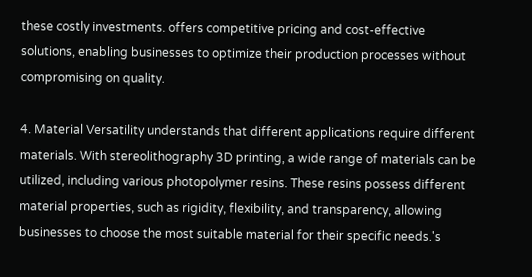these costly investments. offers competitive pricing and cost-effective solutions, enabling businesses to optimize their production processes without compromising on quality.

4. Material Versatility understands that different applications require different materials. With stereolithography 3D printing, a wide range of materials can be utilized, including various photopolymer resins. These resins possess different material properties, such as rigidity, flexibility, and transparency, allowing businesses to choose the most suitable material for their specific needs.'s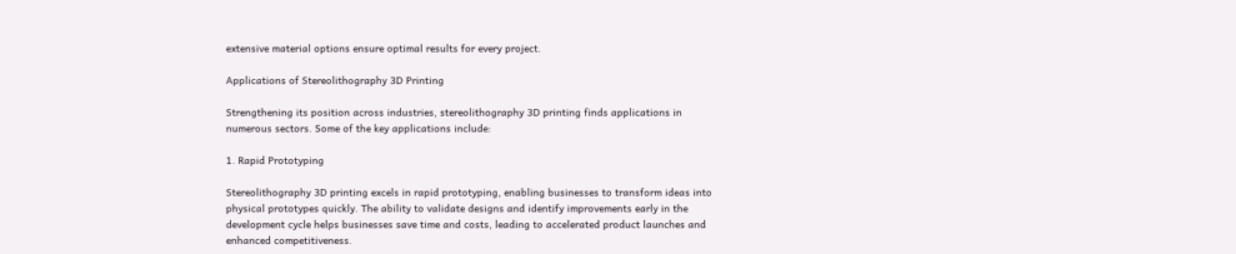extensive material options ensure optimal results for every project.

Applications of Stereolithography 3D Printing

Strengthening its position across industries, stereolithography 3D printing finds applications in numerous sectors. Some of the key applications include:

1. Rapid Prototyping

Stereolithography 3D printing excels in rapid prototyping, enabling businesses to transform ideas into physical prototypes quickly. The ability to validate designs and identify improvements early in the development cycle helps businesses save time and costs, leading to accelerated product launches and enhanced competitiveness.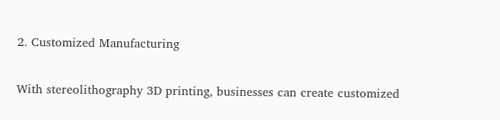2. Customized Manufacturing

With stereolithography 3D printing, businesses can create customized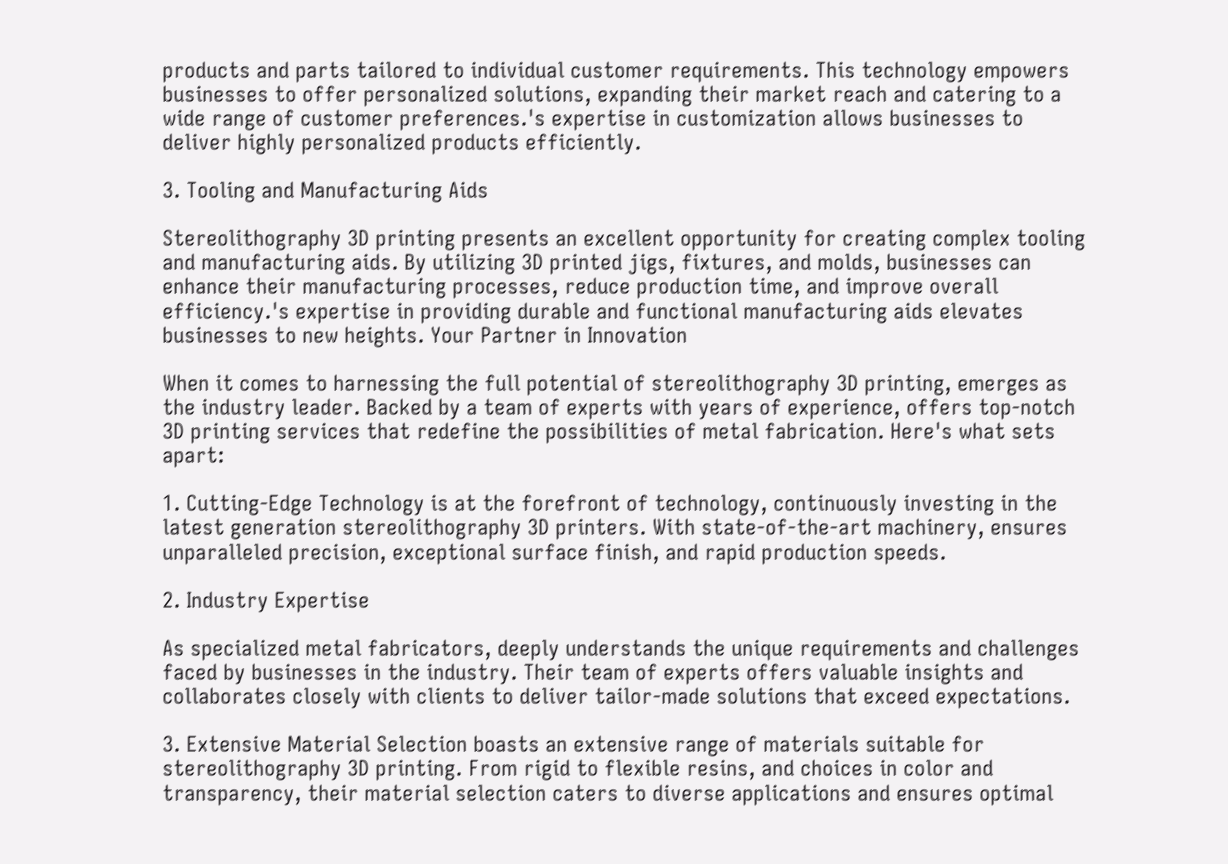products and parts tailored to individual customer requirements. This technology empowers businesses to offer personalized solutions, expanding their market reach and catering to a wide range of customer preferences.'s expertise in customization allows businesses to deliver highly personalized products efficiently.

3. Tooling and Manufacturing Aids

Stereolithography 3D printing presents an excellent opportunity for creating complex tooling and manufacturing aids. By utilizing 3D printed jigs, fixtures, and molds, businesses can enhance their manufacturing processes, reduce production time, and improve overall efficiency.'s expertise in providing durable and functional manufacturing aids elevates businesses to new heights. Your Partner in Innovation

When it comes to harnessing the full potential of stereolithography 3D printing, emerges as the industry leader. Backed by a team of experts with years of experience, offers top-notch 3D printing services that redefine the possibilities of metal fabrication. Here's what sets apart:

1. Cutting-Edge Technology is at the forefront of technology, continuously investing in the latest generation stereolithography 3D printers. With state-of-the-art machinery, ensures unparalleled precision, exceptional surface finish, and rapid production speeds.

2. Industry Expertise

As specialized metal fabricators, deeply understands the unique requirements and challenges faced by businesses in the industry. Their team of experts offers valuable insights and collaborates closely with clients to deliver tailor-made solutions that exceed expectations.

3. Extensive Material Selection boasts an extensive range of materials suitable for stereolithography 3D printing. From rigid to flexible resins, and choices in color and transparency, their material selection caters to diverse applications and ensures optimal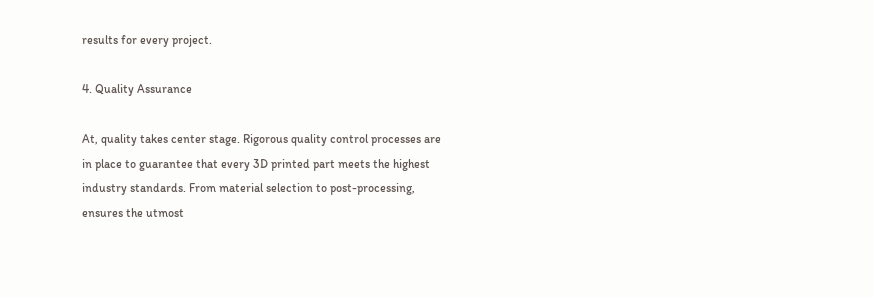results for every project.

4. Quality Assurance

At, quality takes center stage. Rigorous quality control processes are in place to guarantee that every 3D printed part meets the highest industry standards. From material selection to post-processing, ensures the utmost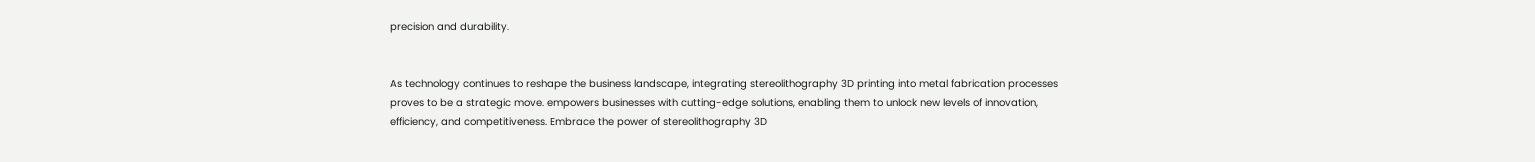precision and durability.


As technology continues to reshape the business landscape, integrating stereolithography 3D printing into metal fabrication processes proves to be a strategic move. empowers businesses with cutting-edge solutions, enabling them to unlock new levels of innovation, efficiency, and competitiveness. Embrace the power of stereolithography 3D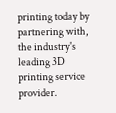printing today by partnering with, the industry's leading 3D printing service provider.